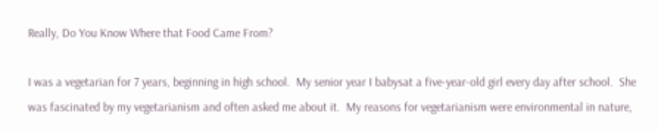Really, Do You Know Where that Food Came From?

I was a vegetarian for 7 years, beginning in high school.  My senior year I babysat a five-year-old girl every day after school.  She was fascinated by my vegetarianism and often asked me about it.  My reasons for vegetarianism were environmental in nature,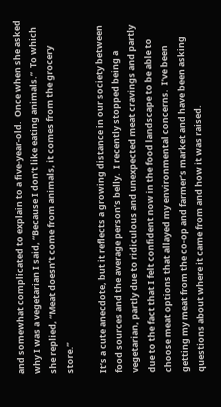and somewhat complicated to explain to a five-year-old.  Once when she asked why I was a vegetarian I said, “Because I don’t like eating animals.”  To which she replied, “Meat doesn’t come from animals, it comes from the grocery store.”

It’s a cute anecdote, but it reflects a growing distance in our society between food sources and the average person’s belly.  I recently stopped being a vegetarian, partly due to ridiculous and unexpected meat cravings and partly due to the fact that I felt confident now in the food landscape to be able to choose meat options that allayed my environmental concerns.  I’ve been getting my meat from the co-op and farmer’s market and have been asking questions about where it came from and how it was raised.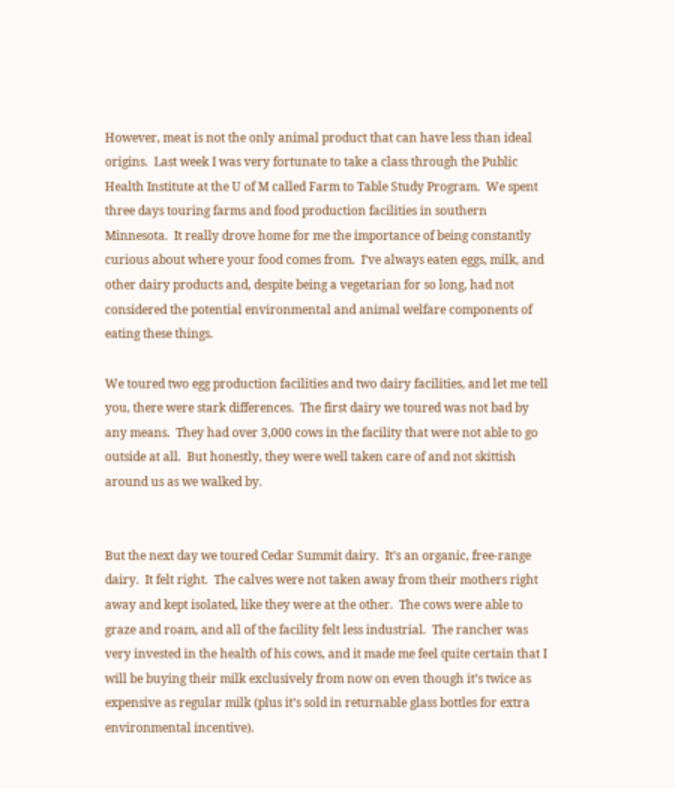However, meat is not the only animal product that can have less than ideal origins.  Last week I was very fortunate to take a class through the Public Health Institute at the U of M called Farm to Table Study Program.  We spent three days touring farms and food production facilities in southern Minnesota.  It really drove home for me the importance of being constantly curious about where your food comes from.  I’ve always eaten eggs, milk, and other dairy products and, despite being a vegetarian for so long, had not considered the potential environmental and animal welfare components of eating these things.

We toured two egg production facilities and two dairy facilities, and let me tell you, there were stark differences.  The first dairy we toured was not bad by any means.  They had over 3,000 cows in the facility that were not able to go outside at all.  But honestly, they were well taken care of and not skittish around us as we walked by.


But the next day we toured Cedar Summit dairy.  It’s an organic, free-range dairy.  It felt right.  The calves were not taken away from their mothers right away and kept isolated, like they were at the other.  The cows were able to graze and roam, and all of the facility felt less industrial.  The rancher was very invested in the health of his cows, and it made me feel quite certain that I will be buying their milk exclusively from now on even though it’s twice as expensive as regular milk (plus it’s sold in returnable glass bottles for extra environmental incentive).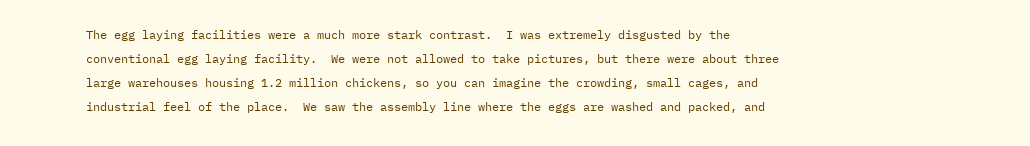The egg laying facilities were a much more stark contrast.  I was extremely disgusted by the conventional egg laying facility.  We were not allowed to take pictures, but there were about three large warehouses housing 1.2 million chickens, so you can imagine the crowding, small cages, and industrial feel of the place.  We saw the assembly line where the eggs are washed and packed, and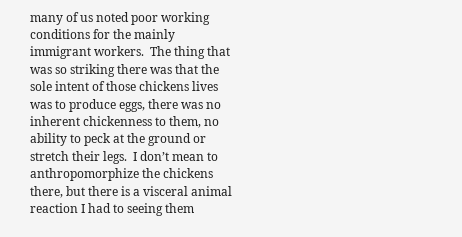many of us noted poor working conditions for the mainly immigrant workers.  The thing that was so striking there was that the sole intent of those chickens lives was to produce eggs, there was no inherent chickenness to them, no ability to peck at the ground or stretch their legs.  I don’t mean to anthropomorphize the chickens there, but there is a visceral animal reaction I had to seeing them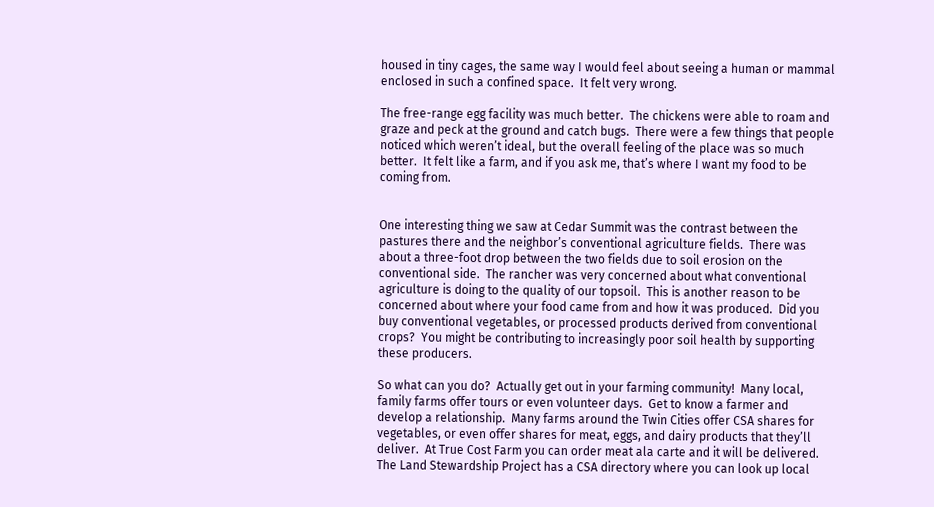housed in tiny cages, the same way I would feel about seeing a human or mammal enclosed in such a confined space.  It felt very wrong.

The free-range egg facility was much better.  The chickens were able to roam and graze and peck at the ground and catch bugs.  There were a few things that people noticed which weren’t ideal, but the overall feeling of the place was so much better.  It felt like a farm, and if you ask me, that’s where I want my food to be coming from.


One interesting thing we saw at Cedar Summit was the contrast between the pastures there and the neighbor’s conventional agriculture fields.  There was about a three-foot drop between the two fields due to soil erosion on the conventional side.  The rancher was very concerned about what conventional agriculture is doing to the quality of our topsoil.  This is another reason to be concerned about where your food came from and how it was produced.  Did you buy conventional vegetables, or processed products derived from conventional crops?  You might be contributing to increasingly poor soil health by supporting these producers.

So what can you do?  Actually get out in your farming community!  Many local, family farms offer tours or even volunteer days.  Get to know a farmer and develop a relationship.  Many farms around the Twin Cities offer CSA shares for vegetables, or even offer shares for meat, eggs, and dairy products that they’ll deliver.  At True Cost Farm you can order meat ala carte and it will be delivered.  The Land Stewardship Project has a CSA directory where you can look up local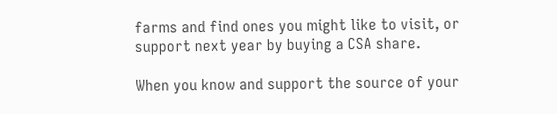farms and find ones you might like to visit, or support next year by buying a CSA share.

When you know and support the source of your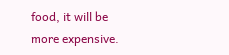food, it will be more expensive.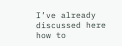I’ve already discussed here how to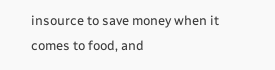insource to save money when it comes to food, and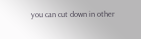you can cut down in other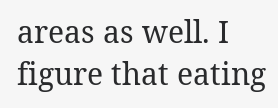areas as well. I figure that eating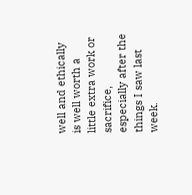well and ethically is well worth a little extra work or sacrifice, especially after the things I saw last week.